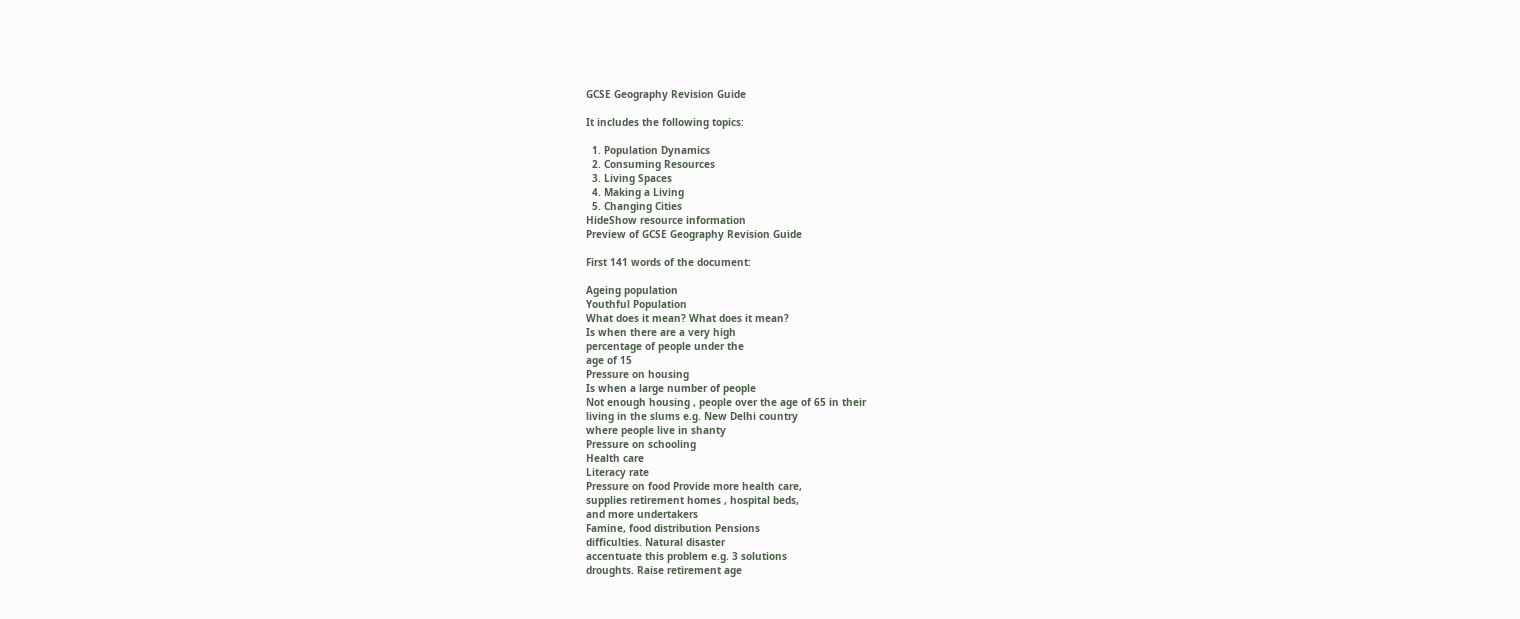GCSE Geography Revision Guide

It includes the following topics:

  1. Population Dynamics
  2. Consuming Resources
  3. Living Spaces
  4. Making a Living
  5. Changing Cities
HideShow resource information
Preview of GCSE Geography Revision Guide

First 141 words of the document:

Ageing population
Youthful Population
What does it mean? What does it mean?
Is when there are a very high
percentage of people under the
age of 15
Pressure on housing
Is when a large number of people
Not enough housing , people over the age of 65 in their
living in the slums e.g. New Delhi country
where people live in shanty
Pressure on schooling
Health care
Literacy rate
Pressure on food Provide more health care,
supplies retirement homes , hospital beds,
and more undertakers
Famine, food distribution Pensions
difficulties. Natural disaster
accentuate this problem e.g. 3 solutions
droughts. Raise retirement age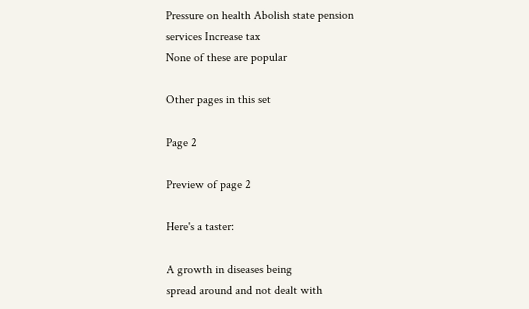Pressure on health Abolish state pension
services Increase tax
None of these are popular

Other pages in this set

Page 2

Preview of page 2

Here's a taster:

A growth in diseases being
spread around and not dealt with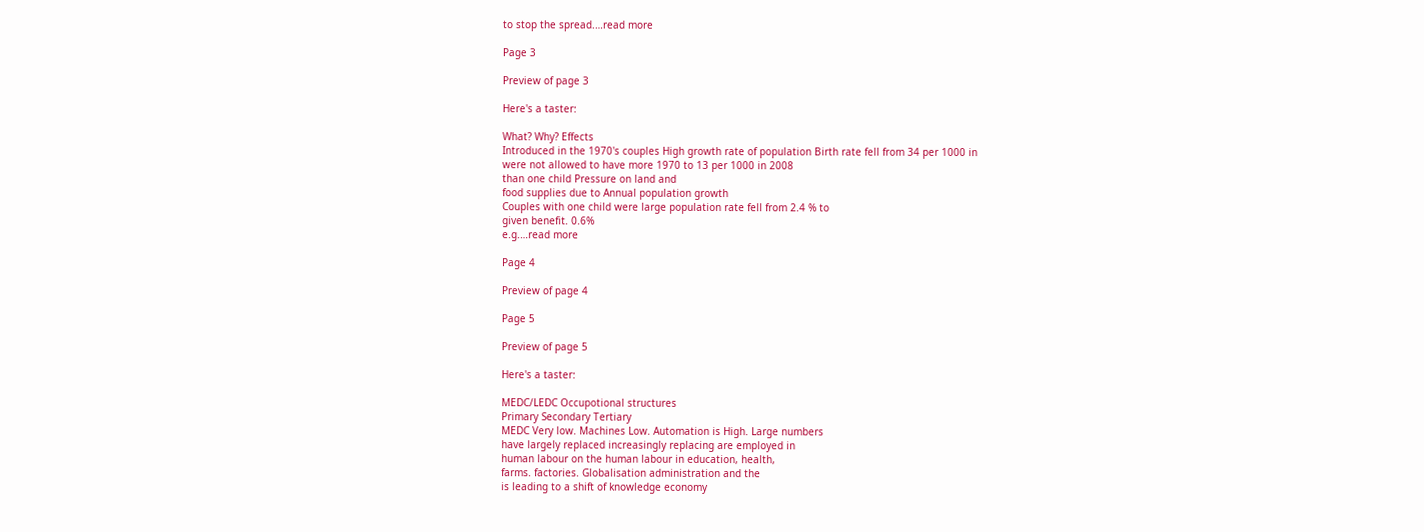to stop the spread.…read more

Page 3

Preview of page 3

Here's a taster:

What? Why? Effects
Introduced in the 1970's couples High growth rate of population Birth rate fell from 34 per 1000 in
were not allowed to have more 1970 to 13 per 1000 in 2008
than one child Pressure on land and
food supplies due to Annual population growth
Couples with one child were large population rate fell from 2.4 % to
given benefit. 0.6%
e.g.…read more

Page 4

Preview of page 4

Page 5

Preview of page 5

Here's a taster:

MEDC/LEDC Occupotional structures
Primary Secondary Tertiary
MEDC Very low. Machines Low. Automation is High. Large numbers
have largely replaced increasingly replacing are employed in
human labour on the human labour in education, health,
farms. factories. Globalisation administration and the
is leading to a shift of knowledge economy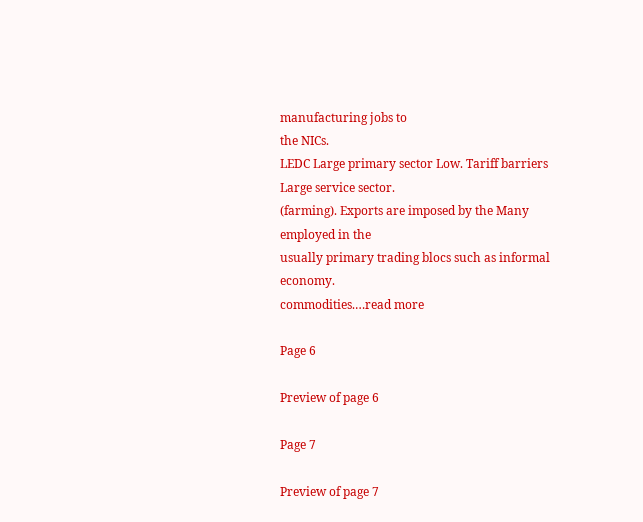manufacturing jobs to
the NICs.
LEDC Large primary sector Low. Tariff barriers Large service sector.
(farming). Exports are imposed by the Many employed in the
usually primary trading blocs such as informal economy.
commodities.…read more

Page 6

Preview of page 6

Page 7

Preview of page 7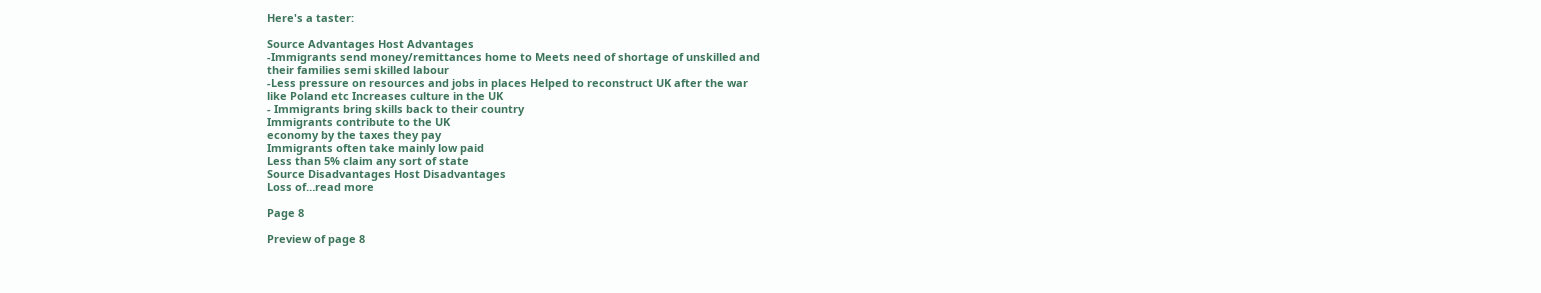Here's a taster:

Source Advantages Host Advantages
-Immigrants send money/remittances home to Meets need of shortage of unskilled and
their families semi skilled labour
-Less pressure on resources and jobs in places Helped to reconstruct UK after the war
like Poland etc Increases culture in the UK
- Immigrants bring skills back to their country
Immigrants contribute to the UK
economy by the taxes they pay
Immigrants often take mainly low paid
Less than 5% claim any sort of state
Source Disadvantages Host Disadvantages
Loss of…read more

Page 8

Preview of page 8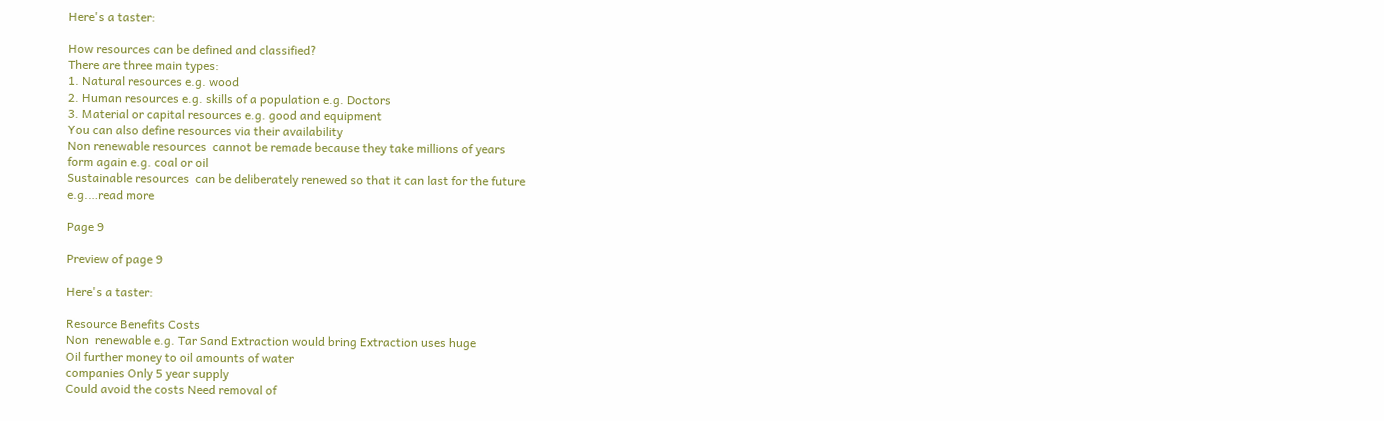Here's a taster:

How resources can be defined and classified?
There are three main types:
1. Natural resources e.g. wood
2. Human resources e.g. skills of a population e.g. Doctors
3. Material or capital resources e.g. good and equipment
You can also define resources via their availability
Non renewable resources  cannot be remade because they take millions of years
form again e.g. coal or oil
Sustainable resources  can be deliberately renewed so that it can last for the future
e.g.…read more

Page 9

Preview of page 9

Here's a taster:

Resource Benefits Costs
Non  renewable e.g. Tar Sand Extraction would bring Extraction uses huge
Oil further money to oil amounts of water
companies Only 5 year supply
Could avoid the costs Need removal of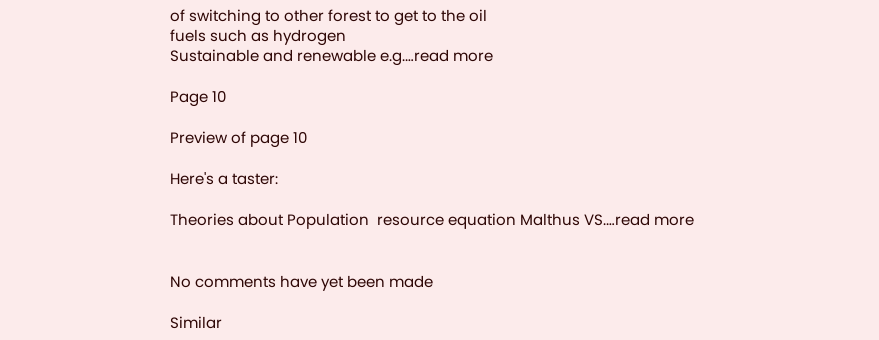of switching to other forest to get to the oil
fuels such as hydrogen
Sustainable and renewable e.g.…read more

Page 10

Preview of page 10

Here's a taster:

Theories about Population  resource equation Malthus VS.…read more


No comments have yet been made

Similar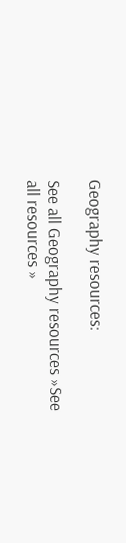Geography resources:

See all Geography resources »See all resources »